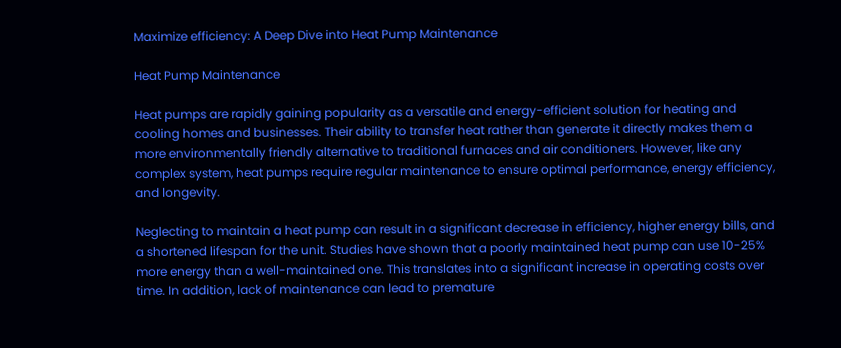Maximize efficiency: A Deep Dive into Heat Pump Maintenance

Heat Pump Maintenance

Heat pumps are rapidly gaining popularity as a versatile and energy-efficient solution for heating and cooling homes and businesses. Their ability to transfer heat rather than generate it directly makes them a more environmentally friendly alternative to traditional furnaces and air conditioners. However, like any complex system, heat pumps require regular maintenance to ensure optimal performance, energy efficiency, and longevity.

Neglecting to maintain a heat pump can result in a significant decrease in efficiency, higher energy bills, and a shortened lifespan for the unit. Studies have shown that a poorly maintained heat pump can use 10-25% more energy than a well-maintained one. This translates into a significant increase in operating costs over time. In addition, lack of maintenance can lead to premature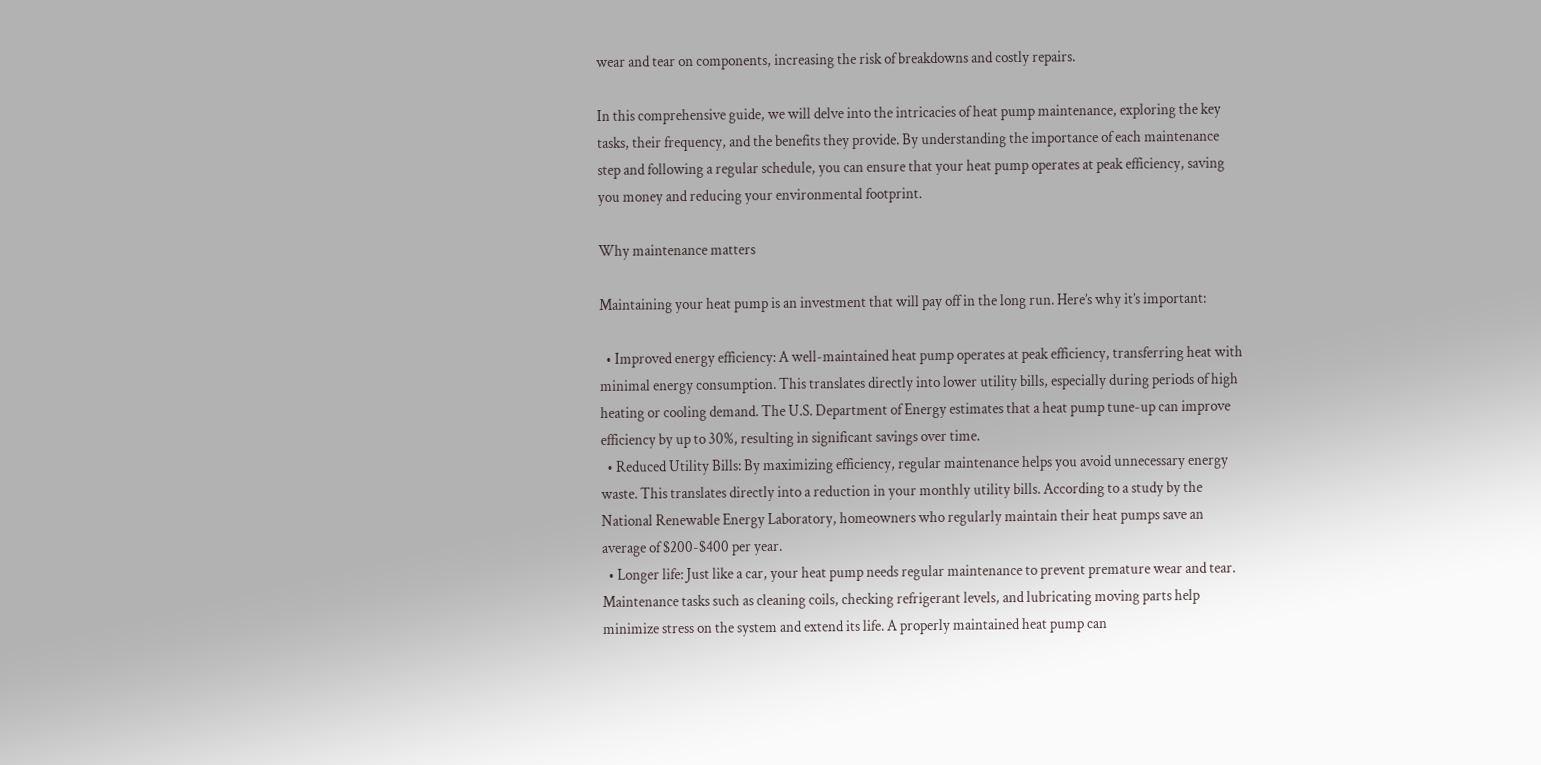wear and tear on components, increasing the risk of breakdowns and costly repairs.

In this comprehensive guide, we will delve into the intricacies of heat pump maintenance, exploring the key tasks, their frequency, and the benefits they provide. By understanding the importance of each maintenance step and following a regular schedule, you can ensure that your heat pump operates at peak efficiency, saving you money and reducing your environmental footprint.

Why maintenance matters

Maintaining your heat pump is an investment that will pay off in the long run. Here’s why it’s important:

  • Improved energy efficiency: A well-maintained heat pump operates at peak efficiency, transferring heat with minimal energy consumption. This translates directly into lower utility bills, especially during periods of high heating or cooling demand. The U.S. Department of Energy estimates that a heat pump tune-up can improve efficiency by up to 30%, resulting in significant savings over time.
  • Reduced Utility Bills: By maximizing efficiency, regular maintenance helps you avoid unnecessary energy waste. This translates directly into a reduction in your monthly utility bills. According to a study by the National Renewable Energy Laboratory, homeowners who regularly maintain their heat pumps save an average of $200-$400 per year.
  • Longer life: Just like a car, your heat pump needs regular maintenance to prevent premature wear and tear. Maintenance tasks such as cleaning coils, checking refrigerant levels, and lubricating moving parts help minimize stress on the system and extend its life. A properly maintained heat pump can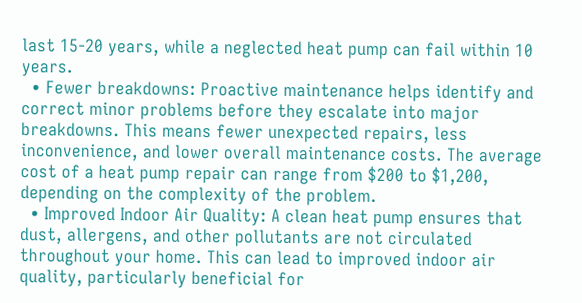last 15-20 years, while a neglected heat pump can fail within 10 years.
  • Fewer breakdowns: Proactive maintenance helps identify and correct minor problems before they escalate into major breakdowns. This means fewer unexpected repairs, less inconvenience, and lower overall maintenance costs. The average cost of a heat pump repair can range from $200 to $1,200, depending on the complexity of the problem.
  • Improved Indoor Air Quality: A clean heat pump ensures that dust, allergens, and other pollutants are not circulated throughout your home. This can lead to improved indoor air quality, particularly beneficial for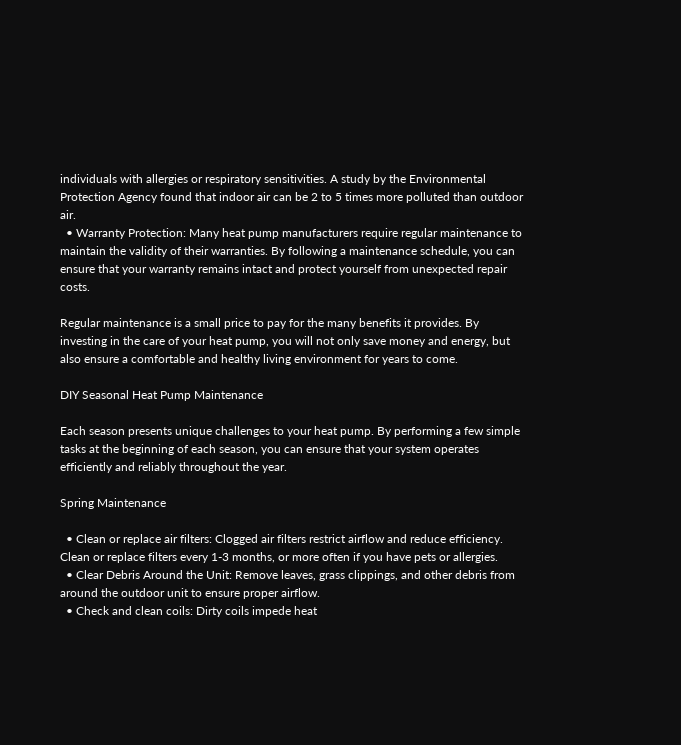individuals with allergies or respiratory sensitivities. A study by the Environmental Protection Agency found that indoor air can be 2 to 5 times more polluted than outdoor air.
  • Warranty Protection: Many heat pump manufacturers require regular maintenance to maintain the validity of their warranties. By following a maintenance schedule, you can ensure that your warranty remains intact and protect yourself from unexpected repair costs.

Regular maintenance is a small price to pay for the many benefits it provides. By investing in the care of your heat pump, you will not only save money and energy, but also ensure a comfortable and healthy living environment for years to come.

DIY Seasonal Heat Pump Maintenance

Each season presents unique challenges to your heat pump. By performing a few simple tasks at the beginning of each season, you can ensure that your system operates efficiently and reliably throughout the year.

Spring Maintenance

  • Clean or replace air filters: Clogged air filters restrict airflow and reduce efficiency. Clean or replace filters every 1-3 months, or more often if you have pets or allergies.
  • Clear Debris Around the Unit: Remove leaves, grass clippings, and other debris from around the outdoor unit to ensure proper airflow.
  • Check and clean coils: Dirty coils impede heat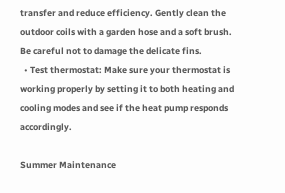transfer and reduce efficiency. Gently clean the outdoor coils with a garden hose and a soft brush. Be careful not to damage the delicate fins.
  • Test thermostat: Make sure your thermostat is working properly by setting it to both heating and cooling modes and see if the heat pump responds accordingly.

Summer Maintenance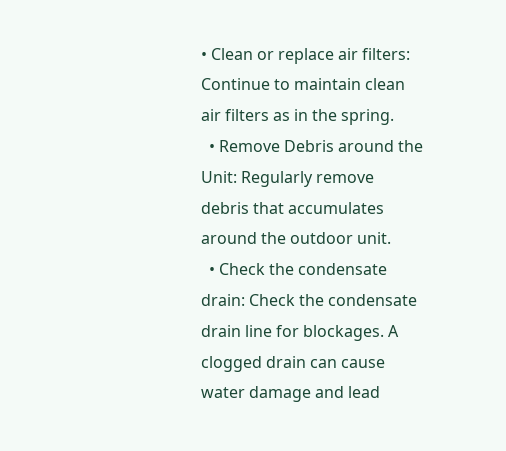• Clean or replace air filters: Continue to maintain clean air filters as in the spring.
  • Remove Debris around the Unit: Regularly remove debris that accumulates around the outdoor unit.
  • Check the condensate drain: Check the condensate drain line for blockages. A clogged drain can cause water damage and lead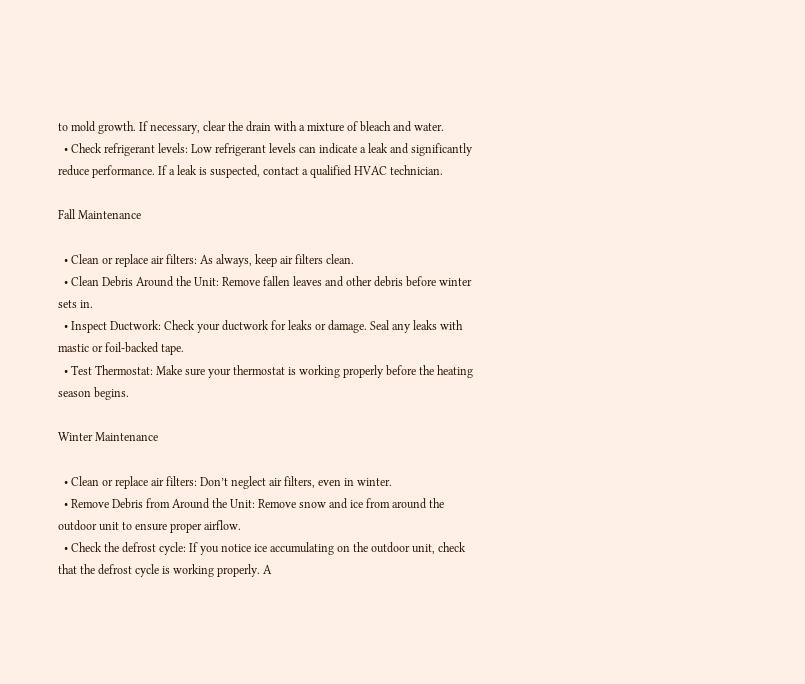to mold growth. If necessary, clear the drain with a mixture of bleach and water.
  • Check refrigerant levels: Low refrigerant levels can indicate a leak and significantly reduce performance. If a leak is suspected, contact a qualified HVAC technician.

Fall Maintenance

  • Clean or replace air filters: As always, keep air filters clean.
  • Clean Debris Around the Unit: Remove fallen leaves and other debris before winter sets in.
  • Inspect Ductwork: Check your ductwork for leaks or damage. Seal any leaks with mastic or foil-backed tape.
  • Test Thermostat: Make sure your thermostat is working properly before the heating season begins.

Winter Maintenance

  • Clean or replace air filters: Don’t neglect air filters, even in winter.
  • Remove Debris from Around the Unit: Remove snow and ice from around the outdoor unit to ensure proper airflow.
  • Check the defrost cycle: If you notice ice accumulating on the outdoor unit, check that the defrost cycle is working properly. A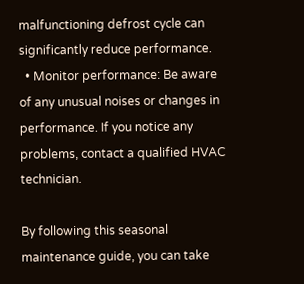malfunctioning defrost cycle can significantly reduce performance.
  • Monitor performance: Be aware of any unusual noises or changes in performance. If you notice any problems, contact a qualified HVAC technician.

By following this seasonal maintenance guide, you can take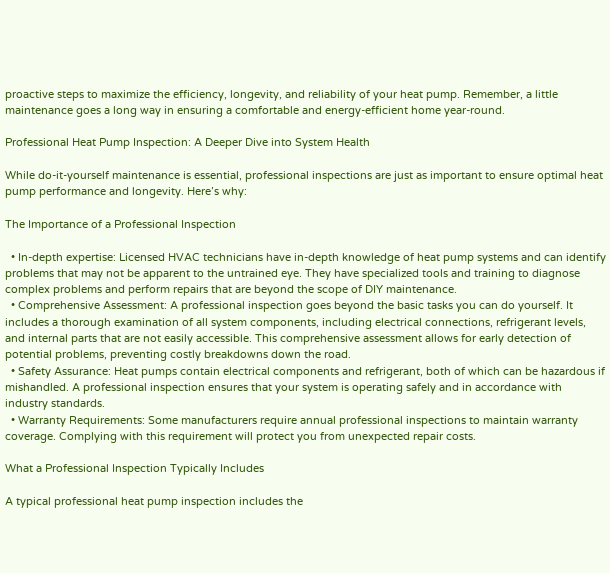proactive steps to maximize the efficiency, longevity, and reliability of your heat pump. Remember, a little maintenance goes a long way in ensuring a comfortable and energy-efficient home year-round.

Professional Heat Pump Inspection: A Deeper Dive into System Health

While do-it-yourself maintenance is essential, professional inspections are just as important to ensure optimal heat pump performance and longevity. Here’s why:

The Importance of a Professional Inspection

  • In-depth expertise: Licensed HVAC technicians have in-depth knowledge of heat pump systems and can identify problems that may not be apparent to the untrained eye. They have specialized tools and training to diagnose complex problems and perform repairs that are beyond the scope of DIY maintenance.
  • Comprehensive Assessment: A professional inspection goes beyond the basic tasks you can do yourself. It includes a thorough examination of all system components, including electrical connections, refrigerant levels, and internal parts that are not easily accessible. This comprehensive assessment allows for early detection of potential problems, preventing costly breakdowns down the road.
  • Safety Assurance: Heat pumps contain electrical components and refrigerant, both of which can be hazardous if mishandled. A professional inspection ensures that your system is operating safely and in accordance with industry standards.
  • Warranty Requirements: Some manufacturers require annual professional inspections to maintain warranty coverage. Complying with this requirement will protect you from unexpected repair costs.

What a Professional Inspection Typically Includes

A typical professional heat pump inspection includes the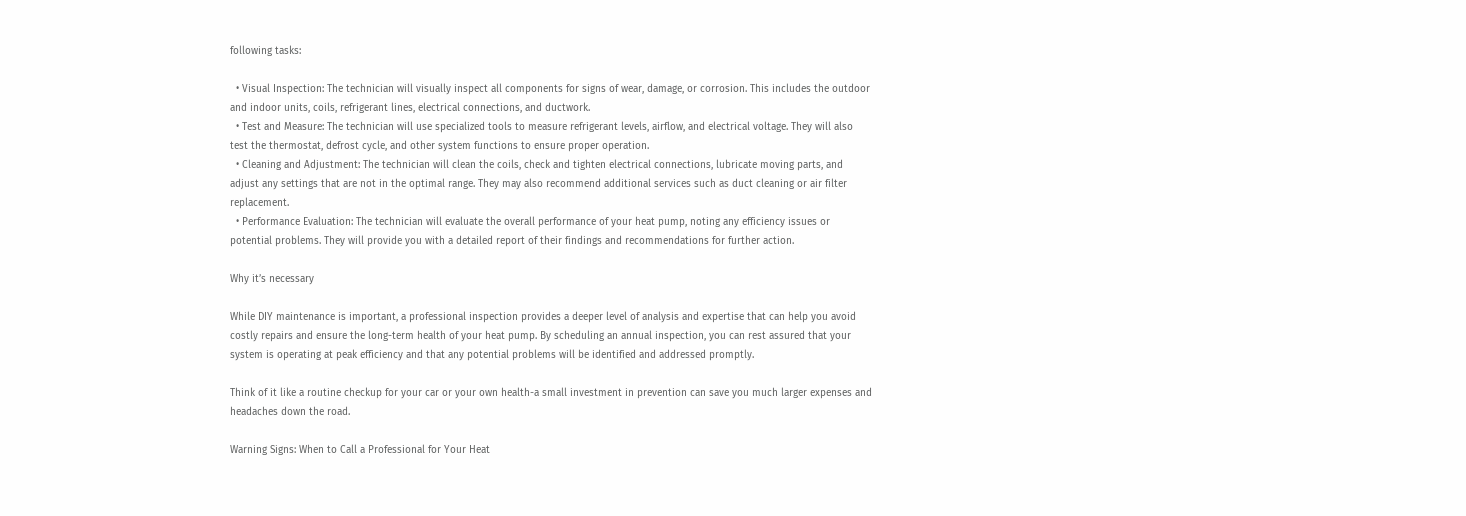following tasks:

  • Visual Inspection: The technician will visually inspect all components for signs of wear, damage, or corrosion. This includes the outdoor and indoor units, coils, refrigerant lines, electrical connections, and ductwork.
  • Test and Measure: The technician will use specialized tools to measure refrigerant levels, airflow, and electrical voltage. They will also test the thermostat, defrost cycle, and other system functions to ensure proper operation.
  • Cleaning and Adjustment: The technician will clean the coils, check and tighten electrical connections, lubricate moving parts, and adjust any settings that are not in the optimal range. They may also recommend additional services such as duct cleaning or air filter replacement.
  • Performance Evaluation: The technician will evaluate the overall performance of your heat pump, noting any efficiency issues or potential problems. They will provide you with a detailed report of their findings and recommendations for further action.

Why it’s necessary

While DIY maintenance is important, a professional inspection provides a deeper level of analysis and expertise that can help you avoid costly repairs and ensure the long-term health of your heat pump. By scheduling an annual inspection, you can rest assured that your system is operating at peak efficiency and that any potential problems will be identified and addressed promptly.

Think of it like a routine checkup for your car or your own health-a small investment in prevention can save you much larger expenses and headaches down the road.

Warning Signs: When to Call a Professional for Your Heat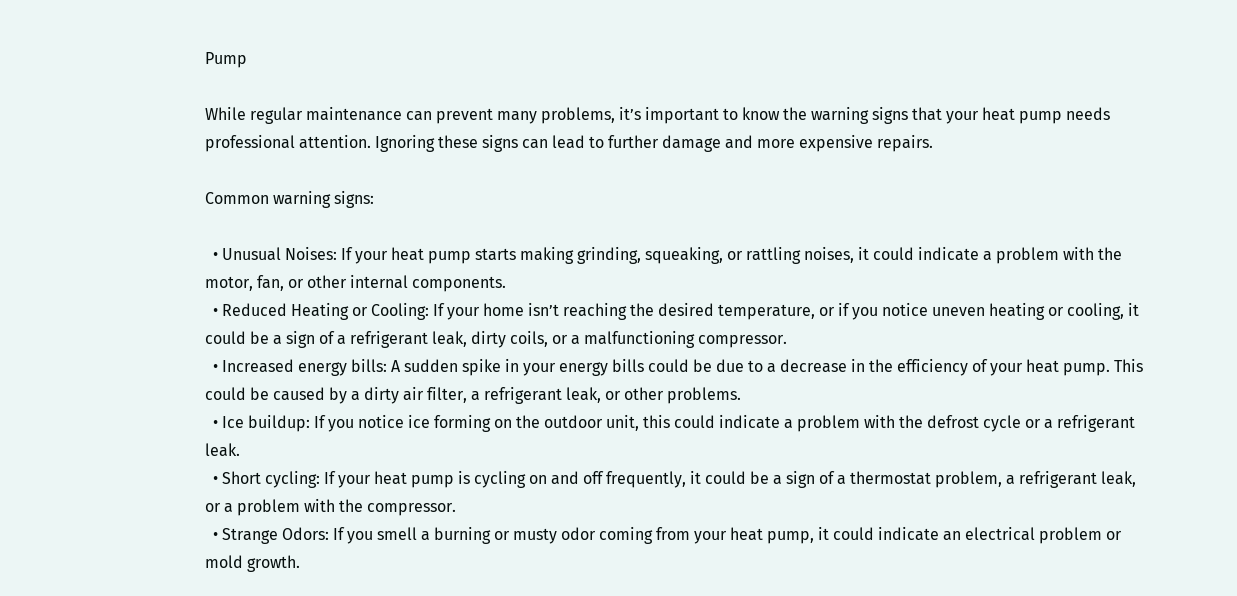Pump

While regular maintenance can prevent many problems, it’s important to know the warning signs that your heat pump needs professional attention. Ignoring these signs can lead to further damage and more expensive repairs.

Common warning signs:

  • Unusual Noises: If your heat pump starts making grinding, squeaking, or rattling noises, it could indicate a problem with the motor, fan, or other internal components.
  • Reduced Heating or Cooling: If your home isn’t reaching the desired temperature, or if you notice uneven heating or cooling, it could be a sign of a refrigerant leak, dirty coils, or a malfunctioning compressor.
  • Increased energy bills: A sudden spike in your energy bills could be due to a decrease in the efficiency of your heat pump. This could be caused by a dirty air filter, a refrigerant leak, or other problems.
  • Ice buildup: If you notice ice forming on the outdoor unit, this could indicate a problem with the defrost cycle or a refrigerant leak.
  • Short cycling: If your heat pump is cycling on and off frequently, it could be a sign of a thermostat problem, a refrigerant leak, or a problem with the compressor.
  • Strange Odors: If you smell a burning or musty odor coming from your heat pump, it could indicate an electrical problem or mold growth.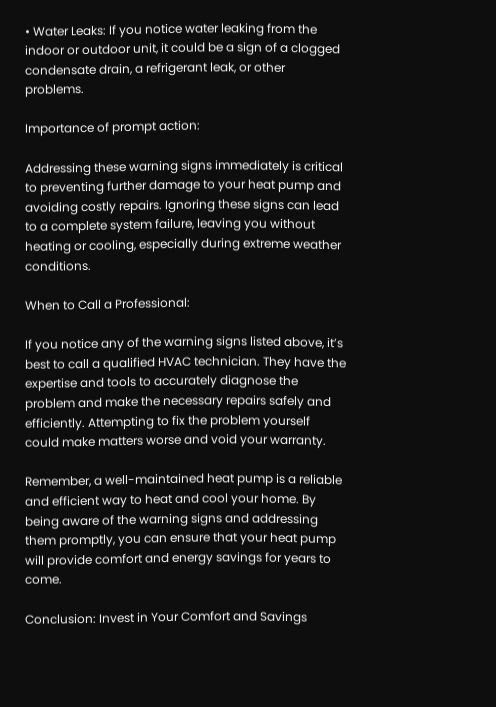• Water Leaks: If you notice water leaking from the indoor or outdoor unit, it could be a sign of a clogged condensate drain, a refrigerant leak, or other problems.

Importance of prompt action:

Addressing these warning signs immediately is critical to preventing further damage to your heat pump and avoiding costly repairs. Ignoring these signs can lead to a complete system failure, leaving you without heating or cooling, especially during extreme weather conditions.

When to Call a Professional:

If you notice any of the warning signs listed above, it’s best to call a qualified HVAC technician. They have the expertise and tools to accurately diagnose the problem and make the necessary repairs safely and efficiently. Attempting to fix the problem yourself could make matters worse and void your warranty.

Remember, a well-maintained heat pump is a reliable and efficient way to heat and cool your home. By being aware of the warning signs and addressing them promptly, you can ensure that your heat pump will provide comfort and energy savings for years to come.

Conclusion: Invest in Your Comfort and Savings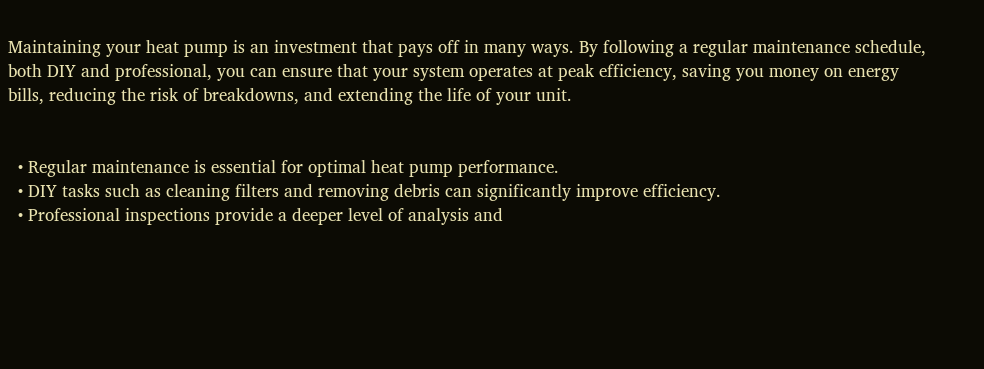Maintaining your heat pump is an investment that pays off in many ways. By following a regular maintenance schedule, both DIY and professional, you can ensure that your system operates at peak efficiency, saving you money on energy bills, reducing the risk of breakdowns, and extending the life of your unit.


  • Regular maintenance is essential for optimal heat pump performance.
  • DIY tasks such as cleaning filters and removing debris can significantly improve efficiency.
  • Professional inspections provide a deeper level of analysis and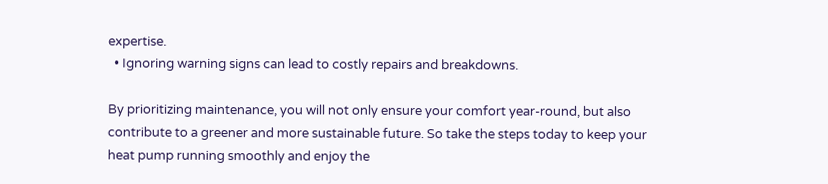expertise.
  • Ignoring warning signs can lead to costly repairs and breakdowns.

By prioritizing maintenance, you will not only ensure your comfort year-round, but also contribute to a greener and more sustainable future. So take the steps today to keep your heat pump running smoothly and enjoy the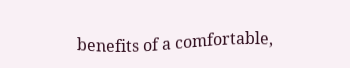benefits of a comfortable,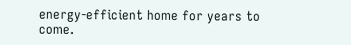energy-efficient home for years to come.